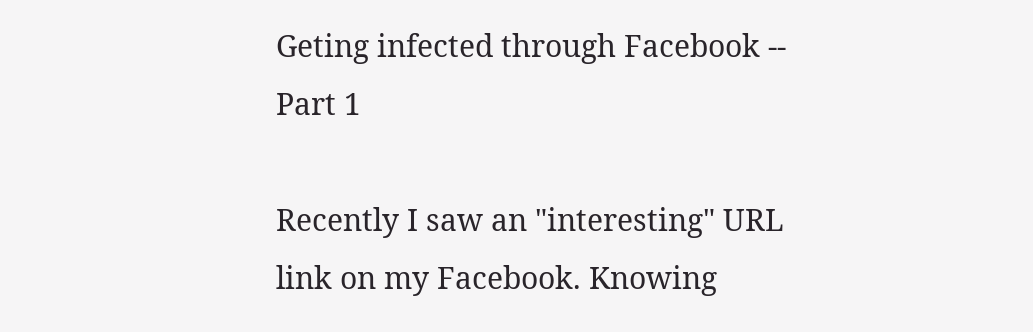Geting infected through Facebook -- Part 1

Recently I saw an "interesting" URL link on my Facebook. Knowing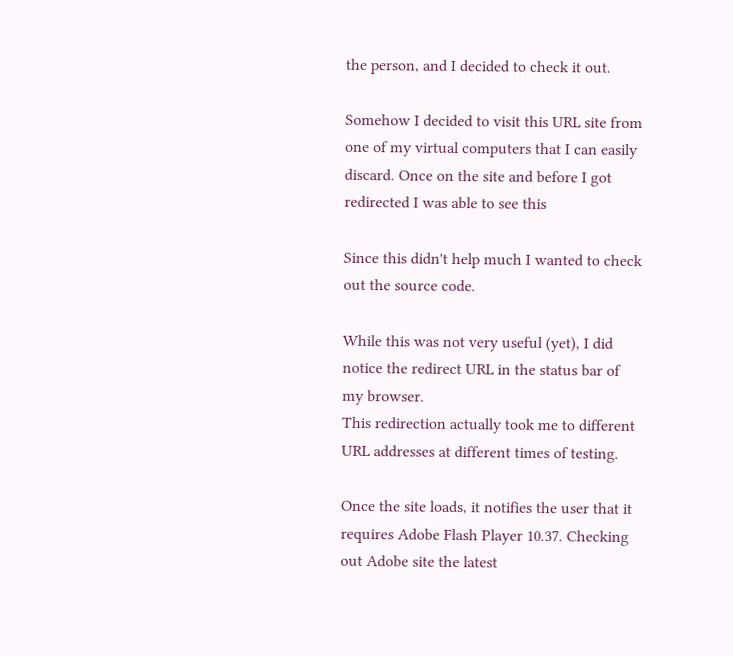the person, and I decided to check it out.

Somehow I decided to visit this URL site from one of my virtual computers that I can easily discard. Once on the site and before I got redirected I was able to see this

Since this didn't help much I wanted to check out the source code.

While this was not very useful (yet), I did notice the redirect URL in the status bar of my browser.
This redirection actually took me to different URL addresses at different times of testing.

Once the site loads, it notifies the user that it requires Adobe Flash Player 10.37. Checking out Adobe site the latest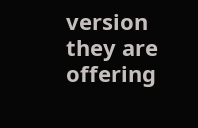version they are offering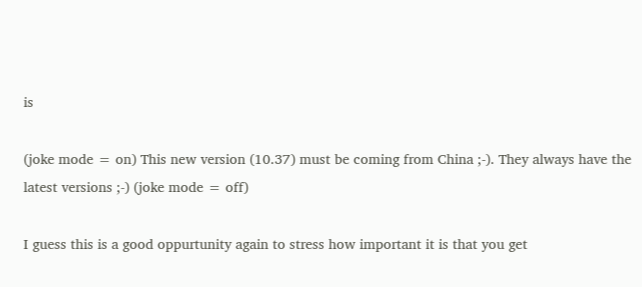is

(joke mode = on) This new version (10.37) must be coming from China ;-). They always have the latest versions ;-) (joke mode = off)

I guess this is a good oppurtunity again to stress how important it is that you get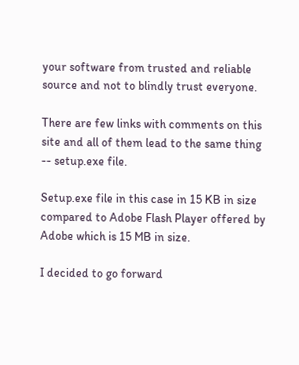your software from trusted and reliable source and not to blindly trust everyone.

There are few links with comments on this site and all of them lead to the same thing -- setup.exe file.

Setup.exe file in this case in 15 KB in size compared to Adobe Flash Player offered by Adobe which is 15 MB in size.

I decided to go forward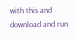with this and download and run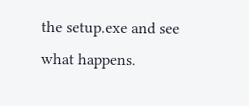the setup.exe and see what happens.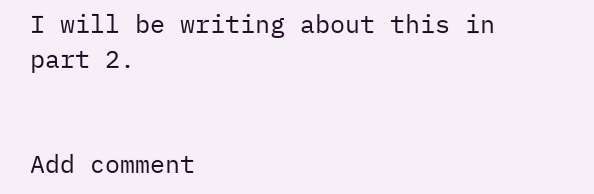I will be writing about this in part 2.


Add comment